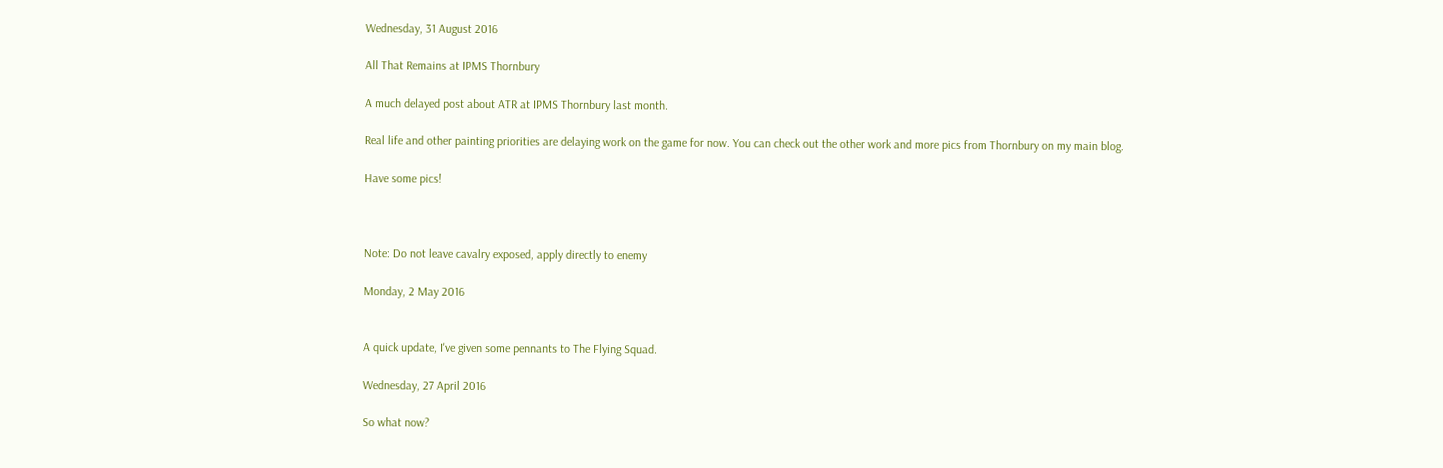Wednesday, 31 August 2016

All That Remains at IPMS Thornbury

A much delayed post about ATR at IPMS Thornbury last month.

Real life and other painting priorities are delaying work on the game for now. You can check out the other work and more pics from Thornbury on my main blog.

Have some pics!



Note: Do not leave cavalry exposed, apply directly to enemy

Monday, 2 May 2016


A quick update, I've given some pennants to The Flying Squad.

Wednesday, 27 April 2016

So what now?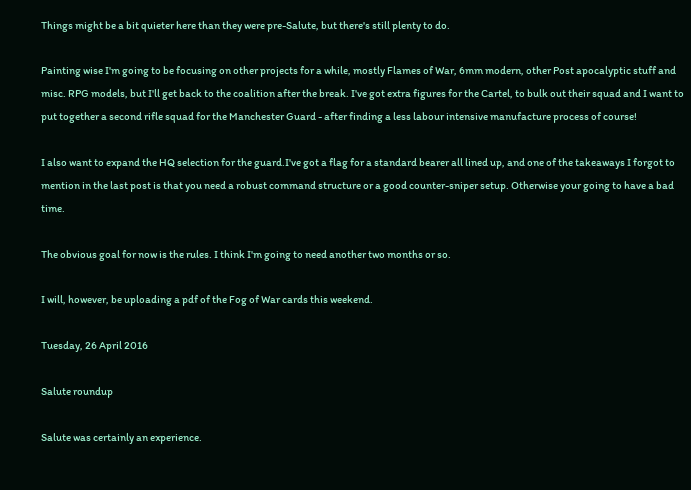Things might be a bit quieter here than they were pre-Salute, but there's still plenty to do.

Painting wise I'm going to be focusing on other projects for a while, mostly Flames of War, 6mm modern, other Post apocalyptic stuff and misc. RPG models, but I'll get back to the coalition after the break. I've got extra figures for the Cartel, to bulk out their squad and I want to put together a second rifle squad for the Manchester Guard - after finding a less labour intensive manufacture process of course!

I also want to expand the HQ selection for the guard.I've got a flag for a standard bearer all lined up, and one of the takeaways I forgot to mention in the last post is that you need a robust command structure or a good counter-sniper setup. Otherwise your going to have a bad time.

The obvious goal for now is the rules. I think I'm going to need another two months or so.

I will, however, be uploading a pdf of the Fog of War cards this weekend.

Tuesday, 26 April 2016

Salute roundup

Salute was certainly an experience.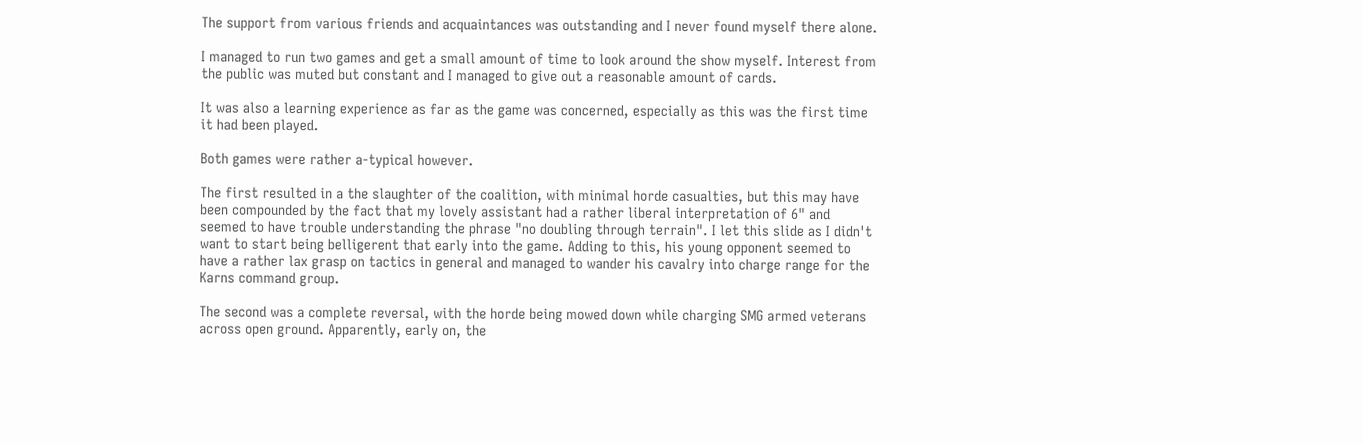The support from various friends and acquaintances was outstanding and I never found myself there alone.

I managed to run two games and get a small amount of time to look around the show myself. Interest from the public was muted but constant and I managed to give out a reasonable amount of cards.

It was also a learning experience as far as the game was concerned, especially as this was the first time it had been played.

Both games were rather a-typical however.

The first resulted in a the slaughter of the coalition, with minimal horde casualties, but this may have been compounded by the fact that my lovely assistant had a rather liberal interpretation of 6" and seemed to have trouble understanding the phrase "no doubling through terrain". I let this slide as I didn't want to start being belligerent that early into the game. Adding to this, his young opponent seemed to have a rather lax grasp on tactics in general and managed to wander his cavalry into charge range for the Karns command group.

The second was a complete reversal, with the horde being mowed down while charging SMG armed veterans across open ground. Apparently, early on, the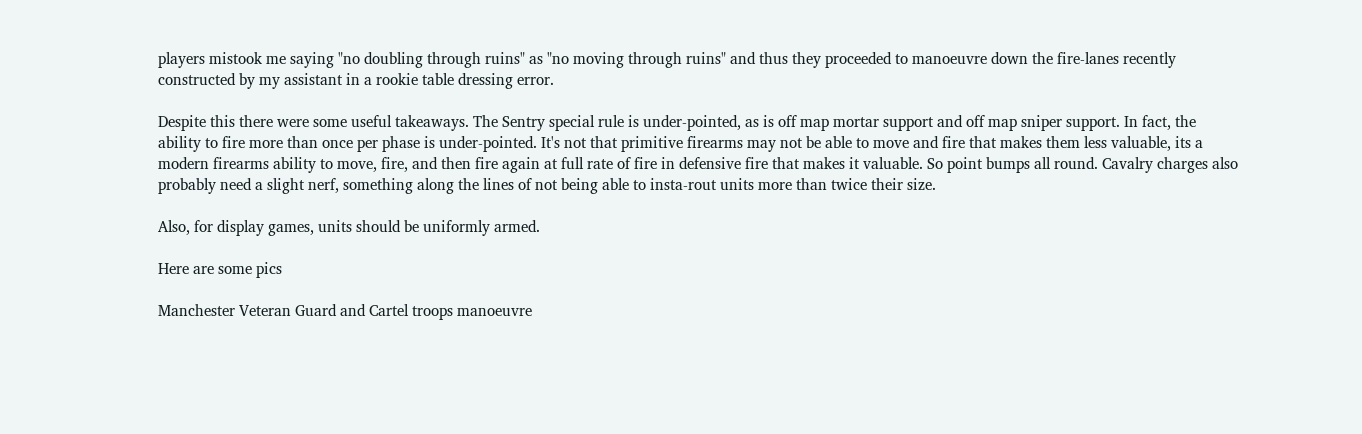players mistook me saying "no doubling through ruins" as "no moving through ruins" and thus they proceeded to manoeuvre down the fire-lanes recently constructed by my assistant in a rookie table dressing error.

Despite this there were some useful takeaways. The Sentry special rule is under-pointed, as is off map mortar support and off map sniper support. In fact, the ability to fire more than once per phase is under-pointed. It's not that primitive firearms may not be able to move and fire that makes them less valuable, its a modern firearms ability to move, fire, and then fire again at full rate of fire in defensive fire that makes it valuable. So point bumps all round. Cavalry charges also probably need a slight nerf, something along the lines of not being able to insta-rout units more than twice their size.

Also, for display games, units should be uniformly armed.

Here are some pics

Manchester Veteran Guard and Cartel troops manoeuvre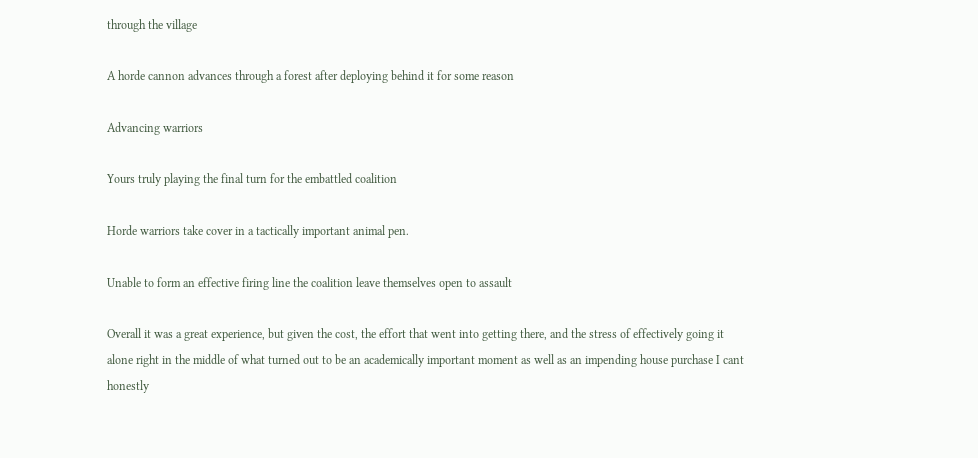through the village

A horde cannon advances through a forest after deploying behind it for some reason

Advancing warriors

Yours truly playing the final turn for the embattled coalition

Horde warriors take cover in a tactically important animal pen.

Unable to form an effective firing line the coalition leave themselves open to assault

Overall it was a great experience, but given the cost, the effort that went into getting there, and the stress of effectively going it alone right in the middle of what turned out to be an academically important moment as well as an impending house purchase I cant honestly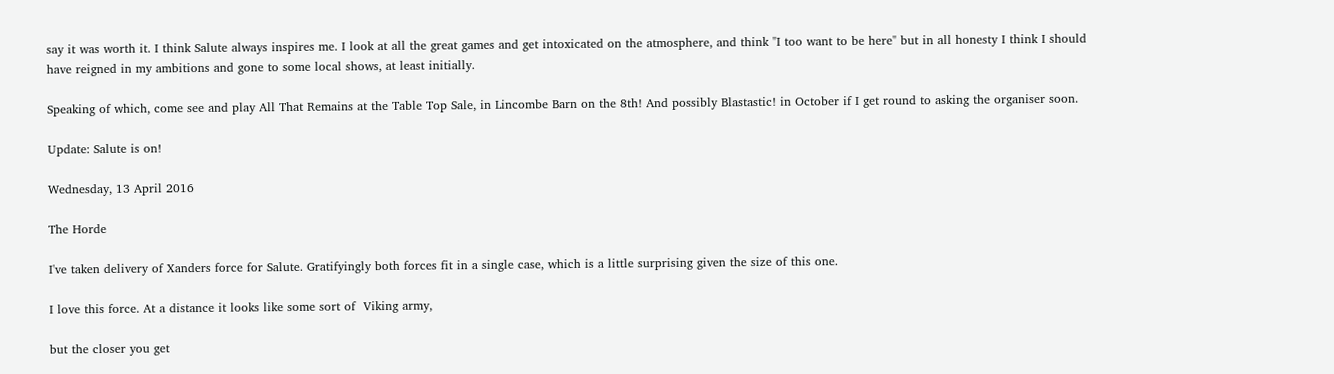say it was worth it. I think Salute always inspires me. I look at all the great games and get intoxicated on the atmosphere, and think "I too want to be here" but in all honesty I think I should have reigned in my ambitions and gone to some local shows, at least initially.

Speaking of which, come see and play All That Remains at the Table Top Sale, in Lincombe Barn on the 8th! And possibly Blastastic! in October if I get round to asking the organiser soon.

Update: Salute is on!

Wednesday, 13 April 2016

The Horde

I've taken delivery of Xanders force for Salute. Gratifyingly both forces fit in a single case, which is a little surprising given the size of this one.

I love this force. At a distance it looks like some sort of  Viking army,

but the closer you get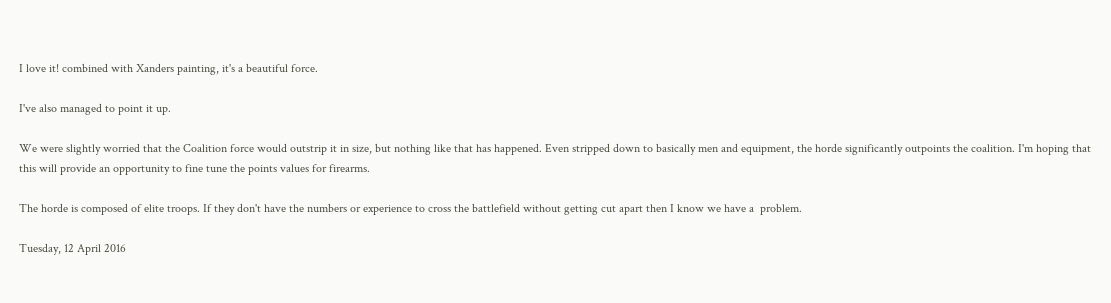I love it! combined with Xanders painting, it's a beautiful force.

I've also managed to point it up.

We were slightly worried that the Coalition force would outstrip it in size, but nothing like that has happened. Even stripped down to basically men and equipment, the horde significantly outpoints the coalition. I'm hoping that this will provide an opportunity to fine tune the points values for firearms.

The horde is composed of elite troops. If they don't have the numbers or experience to cross the battlefield without getting cut apart then I know we have a  problem.

Tuesday, 12 April 2016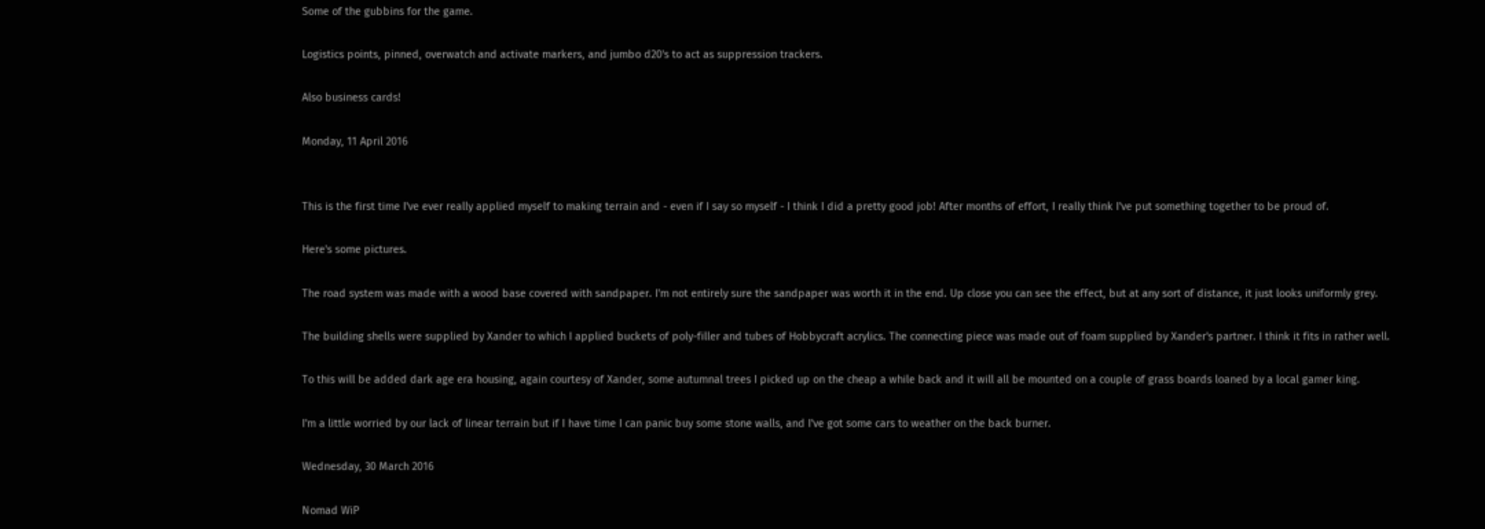Some of the gubbins for the game.

Logistics points, pinned, overwatch and activate markers, and jumbo d20's to act as suppression trackers.

Also business cards!

Monday, 11 April 2016


This is the first time I've ever really applied myself to making terrain and - even if I say so myself - I think I did a pretty good job! After months of effort, I really think I've put something together to be proud of.

Here's some pictures.

The road system was made with a wood base covered with sandpaper. I'm not entirely sure the sandpaper was worth it in the end. Up close you can see the effect, but at any sort of distance, it just looks uniformly grey.

The building shells were supplied by Xander to which I applied buckets of poly-filler and tubes of Hobbycraft acrylics. The connecting piece was made out of foam supplied by Xander's partner. I think it fits in rather well.

To this will be added dark age era housing, again courtesy of Xander, some autumnal trees I picked up on the cheap a while back and it will all be mounted on a couple of grass boards loaned by a local gamer king.

I'm a little worried by our lack of linear terrain but if I have time I can panic buy some stone walls, and I've got some cars to weather on the back burner.

Wednesday, 30 March 2016

Nomad WiP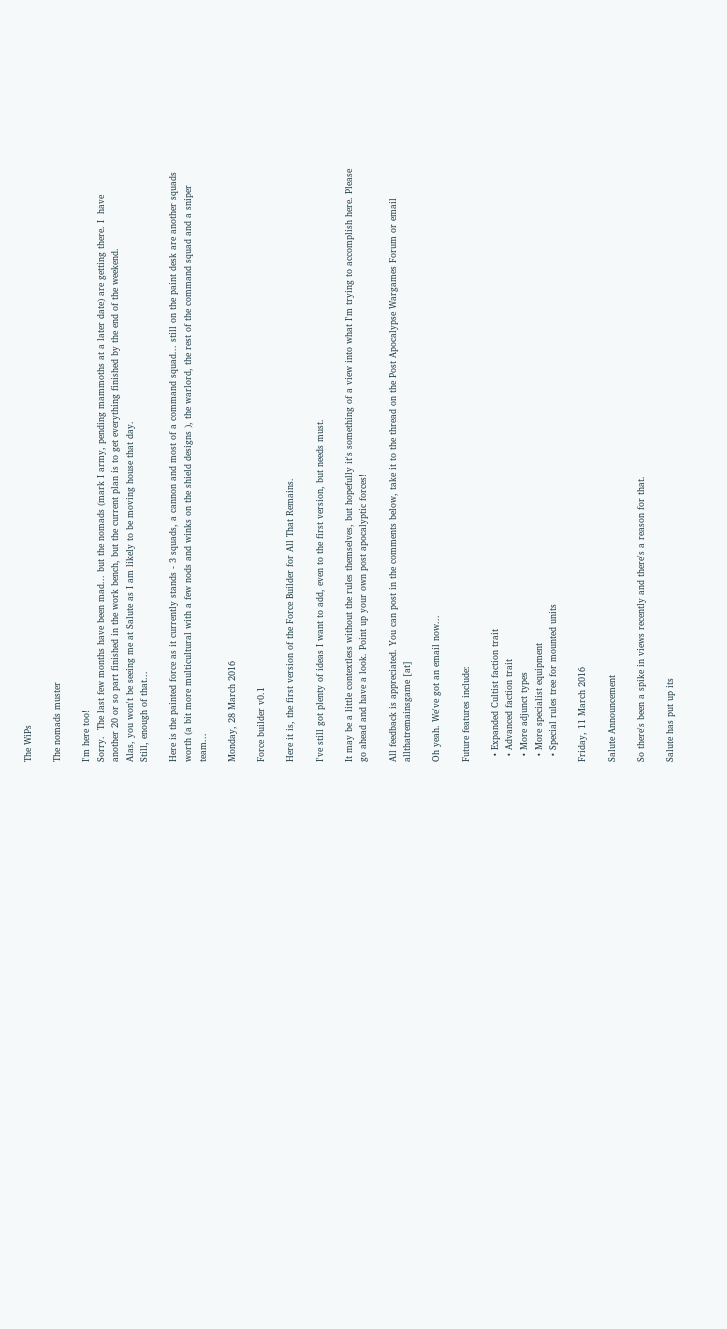The WiPs

The nomads muster

I'm here too!
Sorry.  The last few months have been mad... but the nomads (mark I army, pending mammoths at a later date) are getting there. I  have another 20 or so part finished in the work bench, but the current plan is to get everything finished by the end of the weekend.
Alas, you won't be seeing me at Salute as I am likely to be moving house that day.
Still, enough of that...

Here is the painted force as it currently stands - 3 squads, a cannon and most of a command squad... still on the paint desk are another squads worth (a bit more multicultural with a few nods and winks on the shield designs ), the warlord, the rest of the command squad and a sniper team...

Monday, 28 March 2016

Force builder v0.1

Here it is, the first version of the Force Builder for All That Remains.

I've still got plenty of ideas I want to add, even to the first version, but needs must.

It may be a little contextless without the rules themselves, but hopefully it's something of a view into what I'm trying to accomplish here. Please go ahead and have a look. Point up your own post apocalyptic forces!

All feedback is appreciated. You can post in the comments below, take it to the thread on the Post Apocalypse Wargames Forum or email allthatremainsgame [at]

Oh yeah. We've got an email now...

Future features include:

  • Expanded Cultist faction trait
  • Advanced faction trait
  • More adjunct types
  • More specialist equipment
  • Special rules tree for mounted units

Friday, 11 March 2016

Salute Announcement

So there's been a spike in views recently and there's a reason for that.

Salute has put up its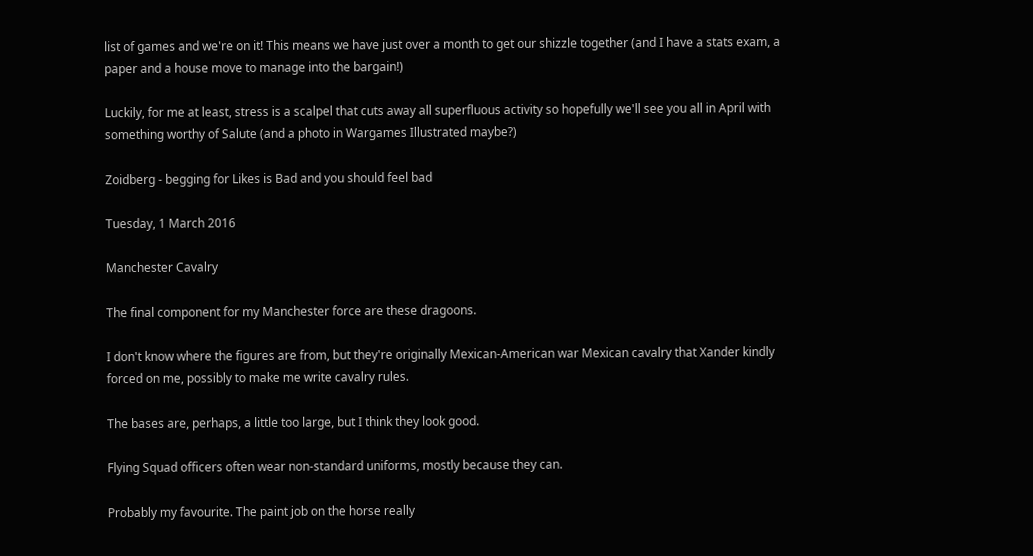list of games and we're on it! This means we have just over a month to get our shizzle together (and I have a stats exam, a paper and a house move to manage into the bargain!)

Luckily, for me at least, stress is a scalpel that cuts away all superfluous activity so hopefully we'll see you all in April with something worthy of Salute (and a photo in Wargames Illustrated maybe?)

Zoidberg - begging for Likes is Bad and you should feel bad

Tuesday, 1 March 2016

Manchester Cavalry

The final component for my Manchester force are these dragoons.

I don't know where the figures are from, but they're originally Mexican-American war Mexican cavalry that Xander kindly forced on me, possibly to make me write cavalry rules.

The bases are, perhaps, a little too large, but I think they look good.

Flying Squad officers often wear non-standard uniforms, mostly because they can.

Probably my favourite. The paint job on the horse really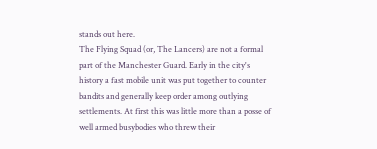stands out here.
The Flying Squad (or, The Lancers) are not a formal part of the Manchester Guard. Early in the city's history a fast mobile unit was put together to counter bandits and generally keep order among outlying settlements. At first this was little more than a posse of well armed busybodies who threw their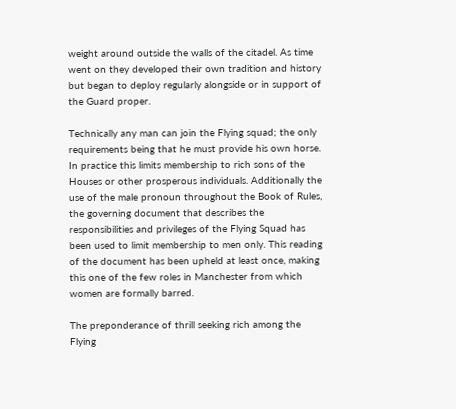weight around outside the walls of the citadel. As time went on they developed their own tradition and history but began to deploy regularly alongside or in support of the Guard proper.

Technically any man can join the Flying squad; the only requirements being that he must provide his own horse. In practice this limits membership to rich sons of the Houses or other prosperous individuals. Additionally the use of the male pronoun throughout the Book of Rules, the governing document that describes the responsibilities and privileges of the Flying Squad has been used to limit membership to men only. This reading of the document has been upheld at least once, making this one of the few roles in Manchester from which women are formally barred.

The preponderance of thrill seeking rich among the Flying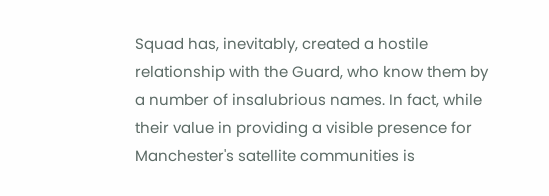Squad has, inevitably, created a hostile relationship with the Guard, who know them by a number of insalubrious names. In fact, while their value in providing a visible presence for Manchester's satellite communities is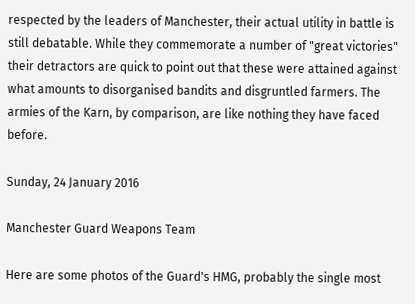respected by the leaders of Manchester, their actual utility in battle is still debatable. While they commemorate a number of "great victories" their detractors are quick to point out that these were attained against what amounts to disorganised bandits and disgruntled farmers. The armies of the Karn, by comparison, are like nothing they have faced before.

Sunday, 24 January 2016

Manchester Guard Weapons Team

Here are some photos of the Guard's HMG, probably the single most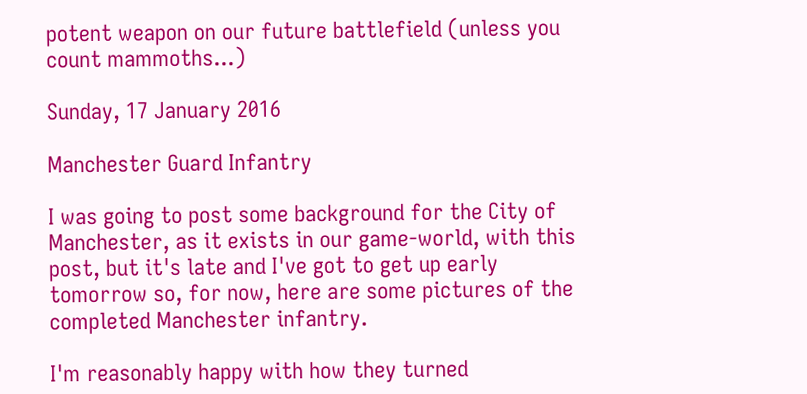potent weapon on our future battlefield (unless you count mammoths...)

Sunday, 17 January 2016

Manchester Guard Infantry

I was going to post some background for the City of Manchester, as it exists in our game-world, with this post, but it's late and I've got to get up early tomorrow so, for now, here are some pictures of the completed Manchester infantry.

I'm reasonably happy with how they turned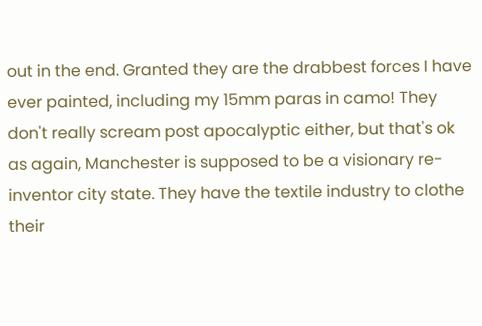out in the end. Granted they are the drabbest forces I have ever painted, including my 15mm paras in camo! They don't really scream post apocalyptic either, but that's ok as again, Manchester is supposed to be a visionary re-inventor city state. They have the textile industry to clothe their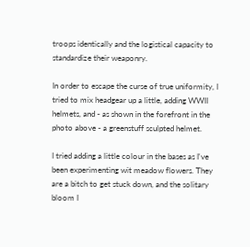troops identically and the logistical capacity to standardize their weaponry.

In order to escape the curse of true uniformity, I tried to mix headgear up a little, adding WWII helmets, and - as shown in the forefront in the photo above - a greenstuff sculpted helmet.

I tried adding a little colour in the bases as I've been experimenting wit meadow flowers. They are a bitch to get stuck down, and the solitary bloom I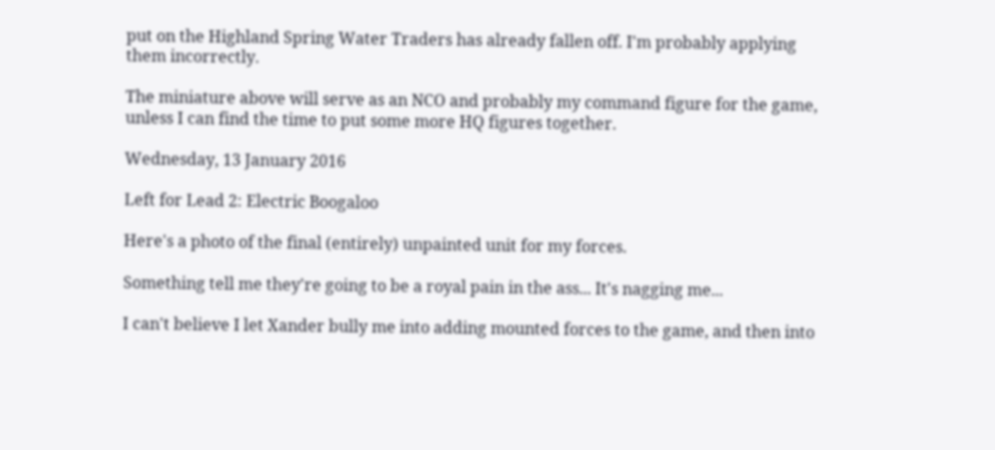put on the Highland Spring Water Traders has already fallen off. I'm probably applying them incorrectly.

The miniature above will serve as an NCO and probably my command figure for the game, unless I can find the time to put some more HQ figures together.

Wednesday, 13 January 2016

Left for Lead 2: Electric Boogaloo

Here's a photo of the final (entirely) unpainted unit for my forces.

Something tell me they're going to be a royal pain in the ass... It's nagging me...

I can't believe I let Xander bully me into adding mounted forces to the game, and then into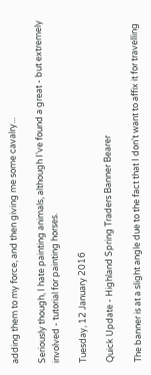adding them to my force, and then giving me some cavalry...

Seriously though, I hate painting animals, although I've found a great - but extremely involved - tutorial for painting horses.

Tuesday, 12 January 2016

Quick Update - Highland Spring Traders Banner Bearer

The banner is at a slight angle due to the fact that I don't want to affix it for travelling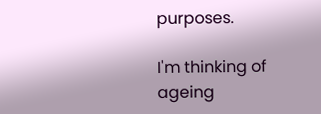purposes.

I'm thinking of ageing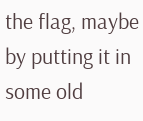the flag, maybe by putting it in some old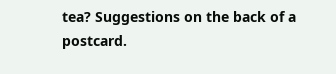tea? Suggestions on the back of a postcard.